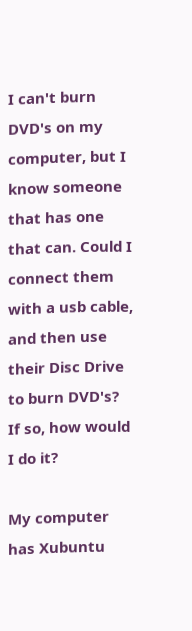I can't burn DVD's on my computer, but I know someone that has one that can. Could I connect them with a usb cable, and then use their Disc Drive to burn DVD's? If so, how would I do it?

My computer has Xubuntu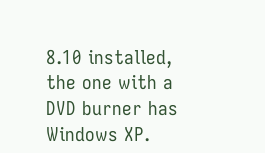8.10 installed, the one with a DVD burner has Windows XP.